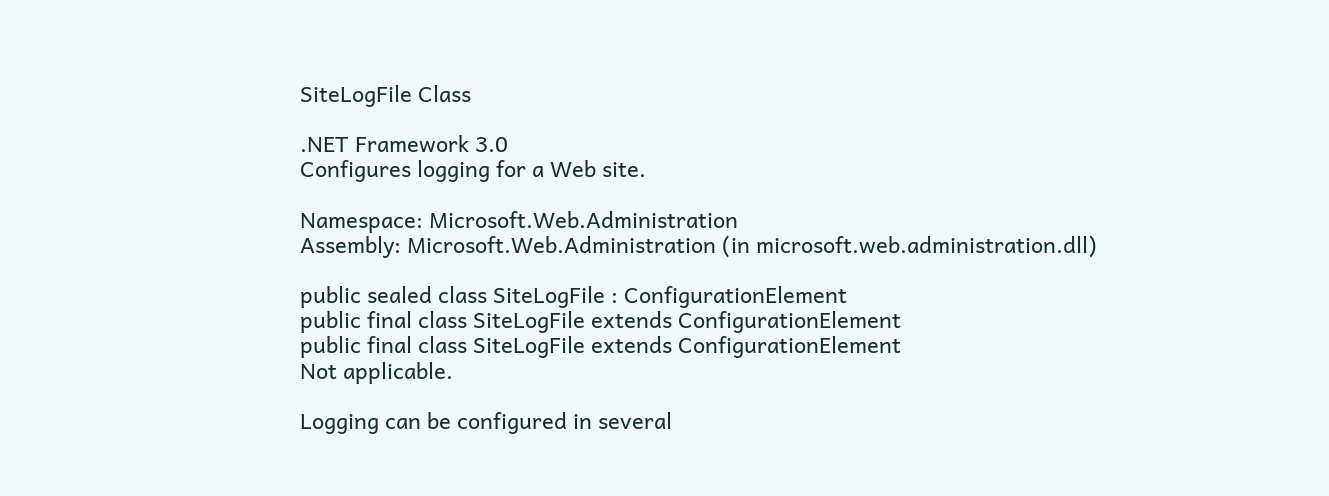SiteLogFile Class

.NET Framework 3.0
Configures logging for a Web site.

Namespace: Microsoft.Web.Administration
Assembly: Microsoft.Web.Administration (in microsoft.web.administration.dll)

public sealed class SiteLogFile : ConfigurationElement
public final class SiteLogFile extends ConfigurationElement
public final class SiteLogFile extends ConfigurationElement
Not applicable.

Logging can be configured in several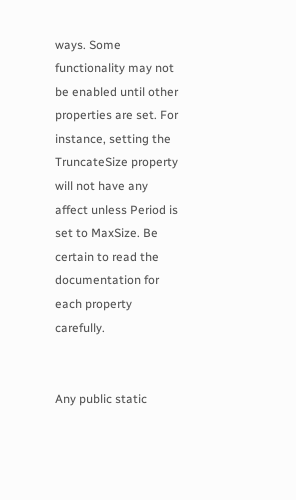ways. Some functionality may not be enabled until other properties are set. For instance, setting the TruncateSize property will not have any affect unless Period is set to MaxSize. Be certain to read the documentation for each property carefully.


Any public static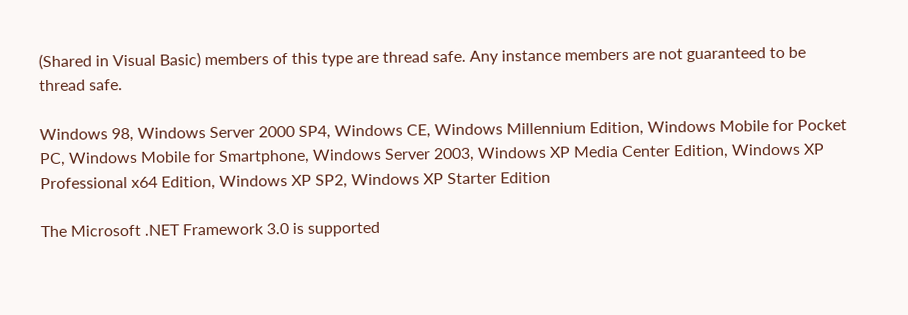(Shared in Visual Basic) members of this type are thread safe. Any instance members are not guaranteed to be thread safe.

Windows 98, Windows Server 2000 SP4, Windows CE, Windows Millennium Edition, Windows Mobile for Pocket PC, Windows Mobile for Smartphone, Windows Server 2003, Windows XP Media Center Edition, Windows XP Professional x64 Edition, Windows XP SP2, Windows XP Starter Edition

The Microsoft .NET Framework 3.0 is supported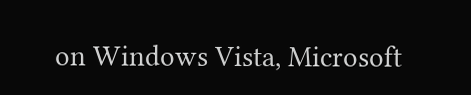on Windows Vista, Microsoft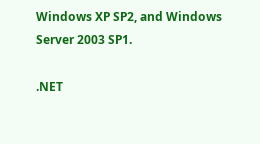Windows XP SP2, and Windows Server 2003 SP1.

.NET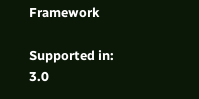Framework

Supported in: 3.0